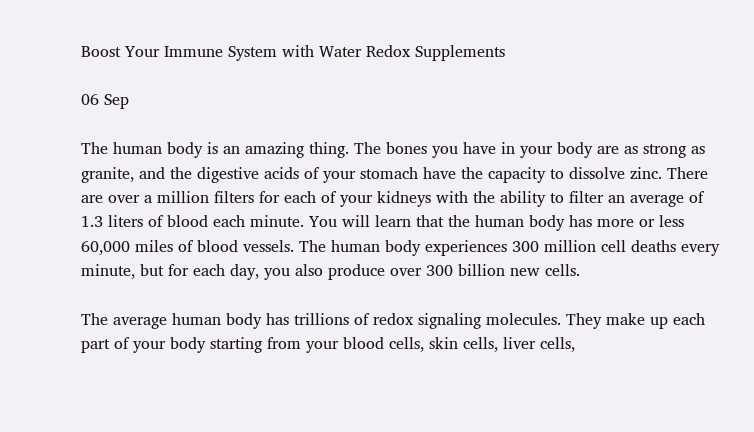Boost Your Immune System with Water Redox Supplements

06 Sep

The human body is an amazing thing. The bones you have in your body are as strong as granite, and the digestive acids of your stomach have the capacity to dissolve zinc. There are over a million filters for each of your kidneys with the ability to filter an average of 1.3 liters of blood each minute. You will learn that the human body has more or less 60,000 miles of blood vessels. The human body experiences 300 million cell deaths every minute, but for each day, you also produce over 300 billion new cells.

The average human body has trillions of redox signaling molecules. They make up each part of your body starting from your blood cells, skin cells, liver cells,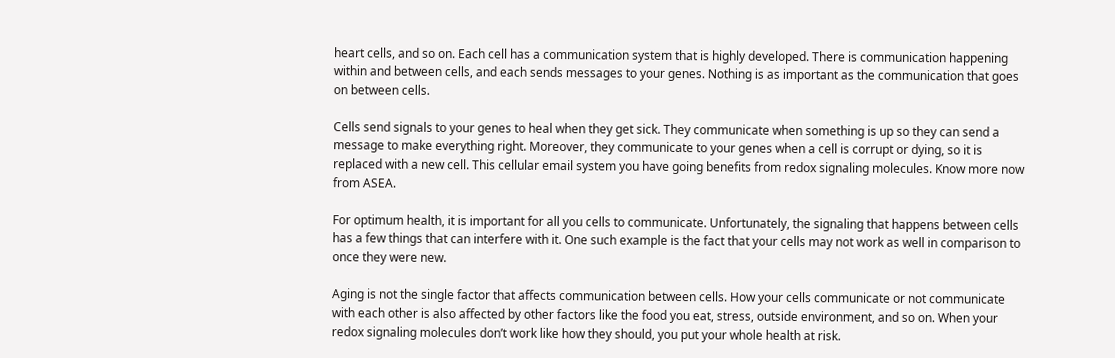heart cells, and so on. Each cell has a communication system that is highly developed. There is communication happening within and between cells, and each sends messages to your genes. Nothing is as important as the communication that goes on between cells.

Cells send signals to your genes to heal when they get sick. They communicate when something is up so they can send a message to make everything right. Moreover, they communicate to your genes when a cell is corrupt or dying, so it is replaced with a new cell. This cellular email system you have going benefits from redox signaling molecules. Know more now from ASEA.

For optimum health, it is important for all you cells to communicate. Unfortunately, the signaling that happens between cells has a few things that can interfere with it. One such example is the fact that your cells may not work as well in comparison to once they were new.

Aging is not the single factor that affects communication between cells. How your cells communicate or not communicate with each other is also affected by other factors like the food you eat, stress, outside environment, and so on. When your redox signaling molecules don’t work like how they should, you put your whole health at risk.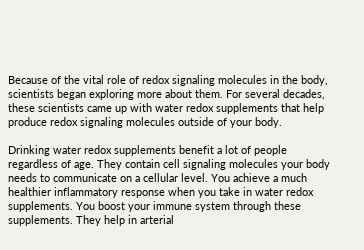Because of the vital role of redox signaling molecules in the body, scientists began exploring more about them. For several decades, these scientists came up with water redox supplements that help produce redox signaling molecules outside of your body.

Drinking water redox supplements benefit a lot of people regardless of age. They contain cell signaling molecules your body needs to communicate on a cellular level. You achieve a much healthier inflammatory response when you take in water redox supplements. You boost your immune system through these supplements. They help in arterial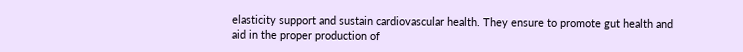elasticity support and sustain cardiovascular health. They ensure to promote gut health and aid in the proper production of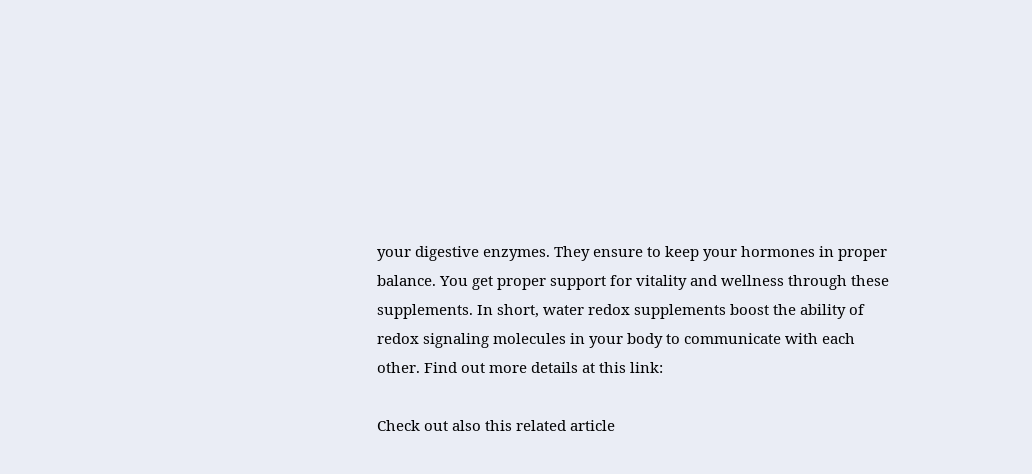your digestive enzymes. They ensure to keep your hormones in proper balance. You get proper support for vitality and wellness through these supplements. In short, water redox supplements boost the ability of redox signaling molecules in your body to communicate with each other. Find out more details at this link:

Check out also this related article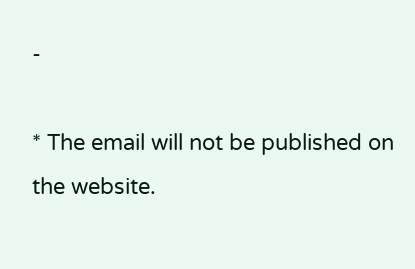-

* The email will not be published on the website.